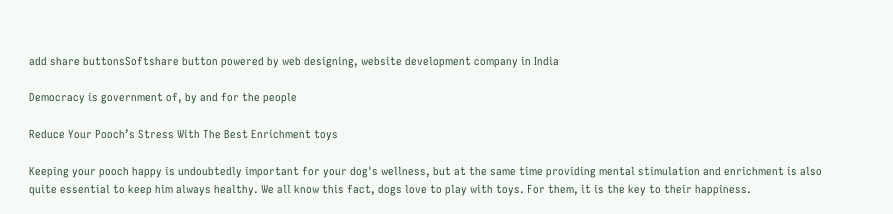add share buttonsSoftshare button powered by web designing, website development company in India

Democracy is government of, by and for the people

Reduce Your Pooch’s Stress With The Best Enrichment toys

Keeping your pooch happy is undoubtedly important for your dog's wellness, but at the same time providing mental stimulation and enrichment is also quite essential to keep him always healthy. We all know this fact, dogs love to play with toys. For them, it is the key to their happiness.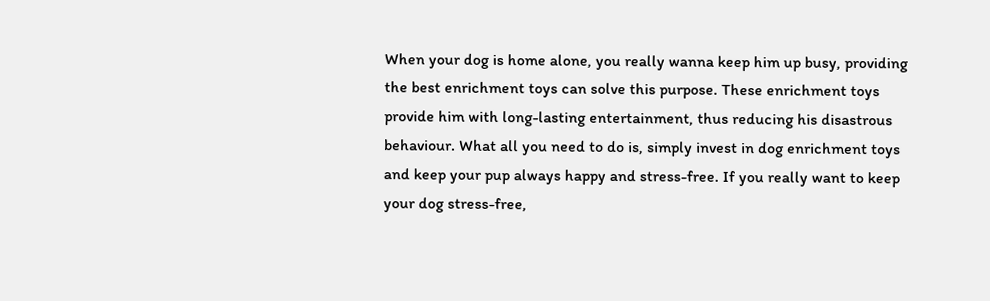When your dog is home alone, you really wanna keep him up busy, providing the best enrichment toys can solve this purpose. These enrichment toys provide him with long-lasting entertainment, thus reducing his disastrous behaviour. What all you need to do is, simply invest in dog enrichment toys and keep your pup always happy and stress-free. If you really want to keep your dog stress-free,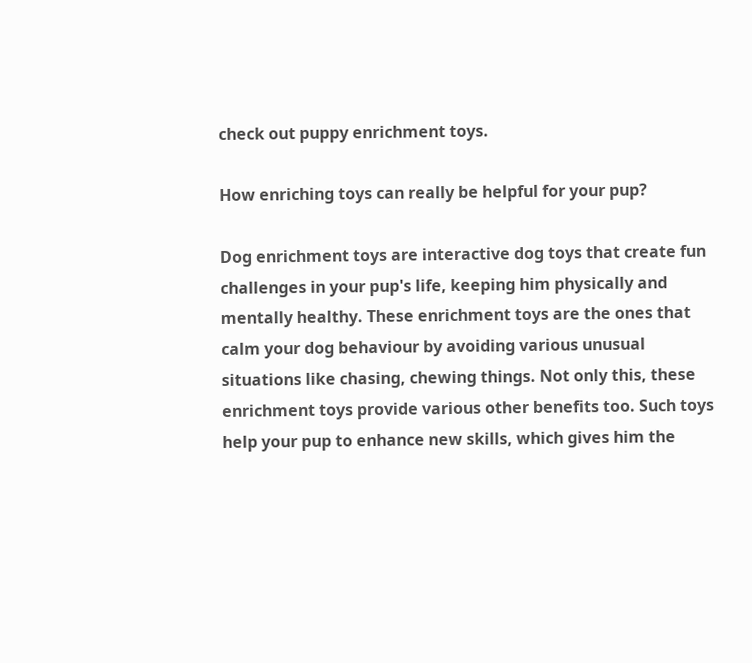check out puppy enrichment toys.

How enriching toys can really be helpful for your pup?

Dog enrichment toys are interactive dog toys that create fun challenges in your pup's life, keeping him physically and mentally healthy. These enrichment toys are the ones that calm your dog behaviour by avoiding various unusual situations like chasing, chewing things. Not only this, these enrichment toys provide various other benefits too. Such toys help your pup to enhance new skills, which gives him the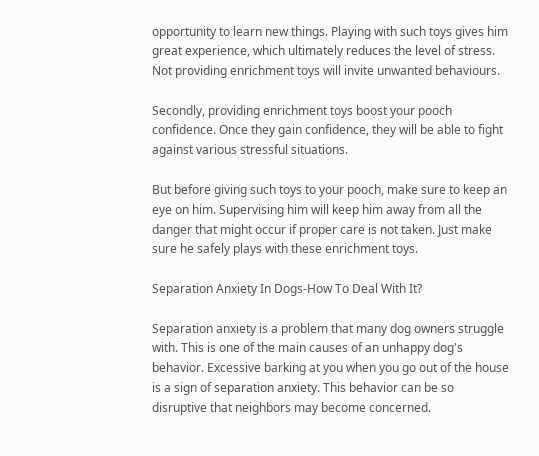opportunity to learn new things. Playing with such toys gives him great experience, which ultimately reduces the level of stress. Not providing enrichment toys will invite unwanted behaviours.

Secondly, providing enrichment toys boost your pooch confidence. Once they gain confidence, they will be able to fight against various stressful situations.

But before giving such toys to your pooch, make sure to keep an eye on him. Supervising him will keep him away from all the danger that might occur if proper care is not taken. Just make sure he safely plays with these enrichment toys.

Separation Anxiety In Dogs-How To Deal With It?

Separation anxiety is a problem that many dog owners struggle with. This is one of the main causes of an unhappy dog's behavior. Excessive barking at you when you go out of the house is a sign of separation anxiety. This behavior can be so disruptive that neighbors may become concerned.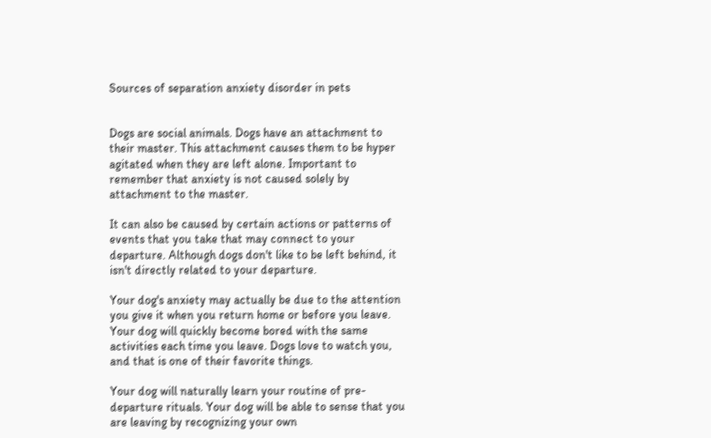Sources of separation anxiety disorder in pets


Dogs are social animals. Dogs have an attachment to their master. This attachment causes them to be hyper agitated when they are left alone. Important to remember that anxiety is not caused solely by attachment to the master.

It can also be caused by certain actions or patterns of events that you take that may connect to your departure. Although dogs don't like to be left behind, it isn't directly related to your departure.

Your dog's anxiety may actually be due to the attention you give it when you return home or before you leave. Your dog will quickly become bored with the same activities each time you leave. Dogs love to watch you, and that is one of their favorite things.

Your dog will naturally learn your routine of pre-departure rituals. Your dog will be able to sense that you are leaving by recognizing your own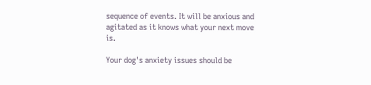sequence of events. It will be anxious and agitated as it knows what your next move is.

Your dog's anxiety issues should be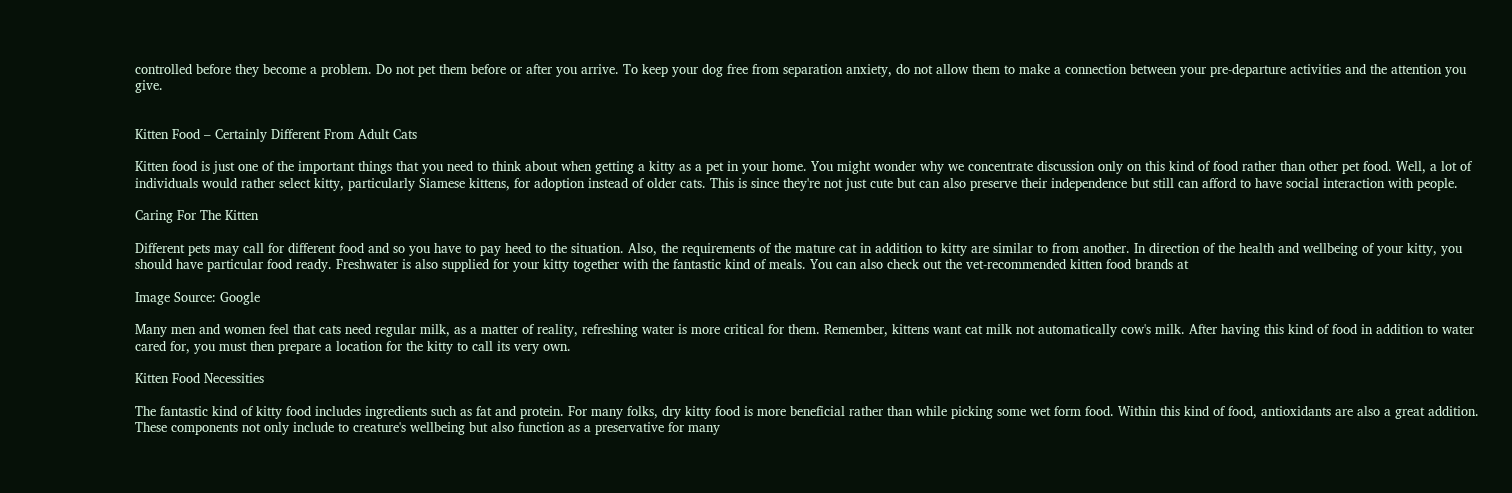controlled before they become a problem. Do not pet them before or after you arrive. To keep your dog free from separation anxiety, do not allow them to make a connection between your pre-departure activities and the attention you give.


Kitten Food – Certainly Different From Adult Cats

Kitten food is just one of the important things that you need to think about when getting a kitty as a pet in your home. You might wonder why we concentrate discussion only on this kind of food rather than other pet food. Well, a lot of individuals would rather select kitty, particularly Siamese kittens, for adoption instead of older cats. This is since they're not just cute but can also preserve their independence but still can afford to have social interaction with people.

Caring For The Kitten

Different pets may call for different food and so you have to pay heed to the situation. Also, the requirements of the mature cat in addition to kitty are similar to from another. In direction of the health and wellbeing of your kitty, you should have particular food ready. Freshwater is also supplied for your kitty together with the fantastic kind of meals. You can also check out the vet-recommended kitten food brands at

Image Source: Google

Many men and women feel that cats need regular milk, as a matter of reality, refreshing water is more critical for them. Remember, kittens want cat milk not automatically cow's milk. After having this kind of food in addition to water cared for, you must then prepare a location for the kitty to call its very own.

Kitten Food Necessities

The fantastic kind of kitty food includes ingredients such as fat and protein. For many folks, dry kitty food is more beneficial rather than while picking some wet form food. Within this kind of food, antioxidants are also a great addition. These components not only include to creature's wellbeing but also function as a preservative for many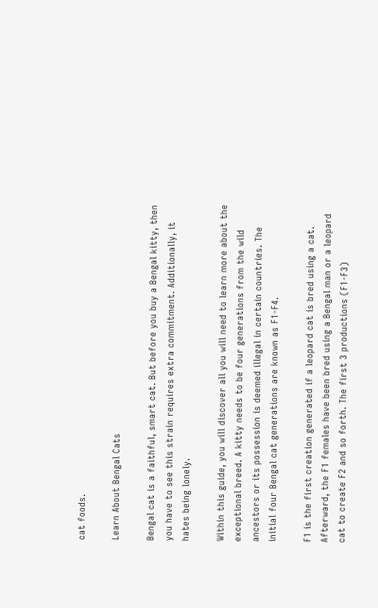cat foods.

Learn About Bengal Cats

Bengal cat is a faithful, smart cat. But before you buy a Bengal kitty, then you have to see this strain requires extra commitment. Additionally, it hates being lonely.

Within this guide, you will discover all you will need to learn more about the exceptional breed. A kitty needs to be four generations from the wild ancestors or its possession is deemed illegal in certain countries. The initial four Bengal cat generations are known as F1-F4.

F1 is the first creation generated if a leopard cat is bred using a cat. Afterward, the F1 females have been bred using a Bengal man or a leopard cat to create F2 and so forth. The first 3 productions (F1-F3)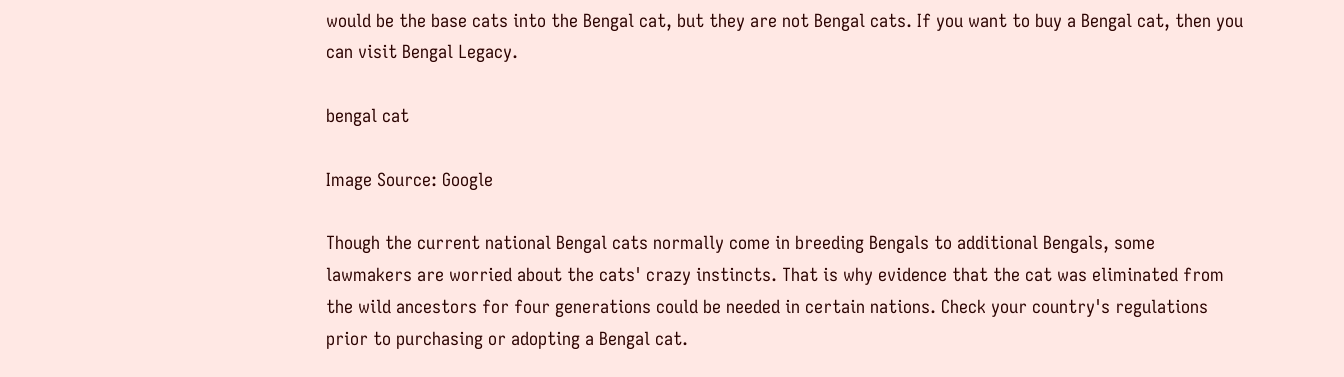would be the base cats into the Bengal cat, but they are not Bengal cats. If you want to buy a Bengal cat, then you can visit Bengal Legacy.

bengal cat

Image Source: Google

Though the current national Bengal cats normally come in breeding Bengals to additional Bengals, some lawmakers are worried about the cats' crazy instincts. That is why evidence that the cat was eliminated from the wild ancestors for four generations could be needed in certain nations. Check your country's regulations prior to purchasing or adopting a Bengal cat.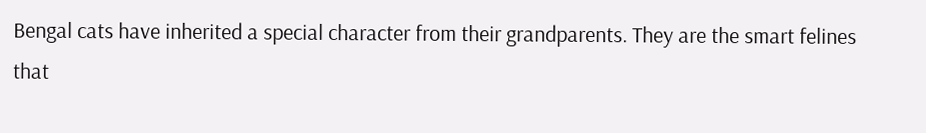Bengal cats have inherited a special character from their grandparents. They are the smart felines that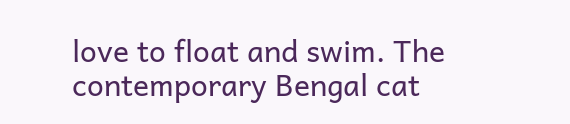love to float and swim. The contemporary Bengal cat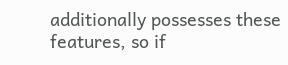additionally possesses these features, so if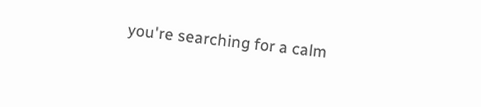you're searching for a calm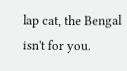lap cat, the Bengal isn't for you.